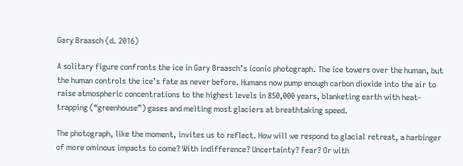Gary Braasch (d. 2016)

A solitary figure confronts the ice in Gary Braasch’s iconic photograph. The ice towers over the human, but the human controls the ice’s fate as never before. Humans now pump enough carbon dioxide into the air to raise atmospheric concentrations to the highest levels in 850,000 years, blanketing earth with heat-trapping (“greenhouse”) gases and melting most glaciers at breathtaking speed.

The photograph, like the moment, invites us to reflect. How will we respond to glacial retreat, a harbinger of more ominous impacts to come? With indifference? Uncertainty? Fear? Or with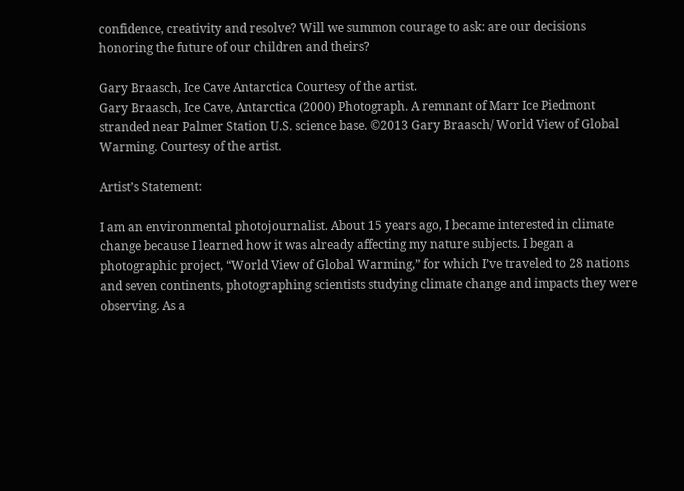confidence, creativity and resolve? Will we summon courage to ask: are our decisions honoring the future of our children and theirs?

Gary Braasch, Ice Cave Antarctica Courtesy of the artist.
Gary Braasch, Ice Cave, Antarctica (2000) Photograph. A remnant of Marr Ice Piedmont stranded near Palmer Station U.S. science base. ©2013 Gary Braasch/ World View of Global Warming. Courtesy of the artist.

Artist’s Statement:

I am an environmental photojournalist. About 15 years ago, I became interested in climate change because I learned how it was already affecting my nature subjects. I began a photographic project, “World View of Global Warming,” for which I’ve traveled to 28 nations and seven continents, photographing scientists studying climate change and impacts they were observing. As a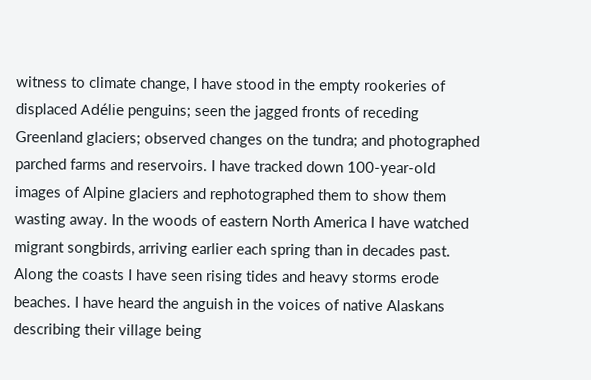witness to climate change, I have stood in the empty rookeries of displaced Adélie penguins; seen the jagged fronts of receding Greenland glaciers; observed changes on the tundra; and photographed parched farms and reservoirs. I have tracked down 100-year-old images of Alpine glaciers and rephotographed them to show them wasting away. In the woods of eastern North America I have watched migrant songbirds, arriving earlier each spring than in decades past. Along the coasts I have seen rising tides and heavy storms erode beaches. I have heard the anguish in the voices of native Alaskans describing their village being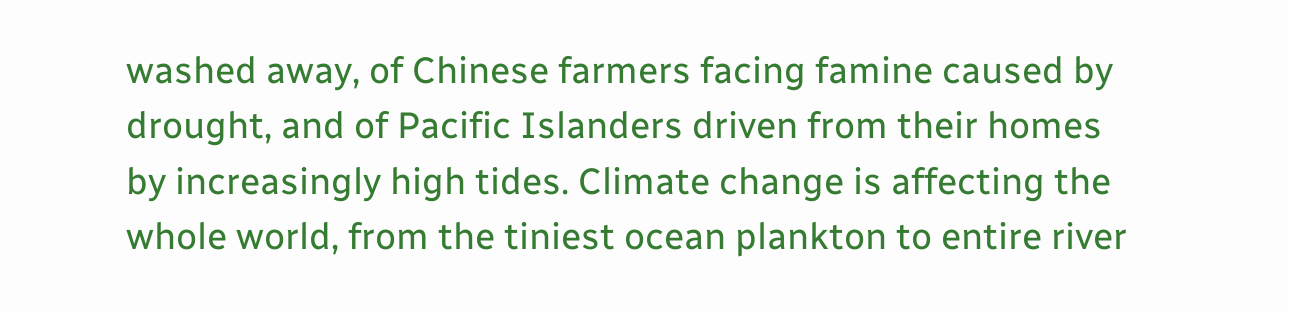washed away, of Chinese farmers facing famine caused by drought, and of Pacific Islanders driven from their homes by increasingly high tides. Climate change is affecting the whole world, from the tiniest ocean plankton to entire river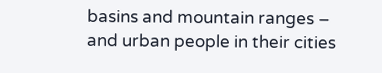basins and mountain ranges – and urban people in their cities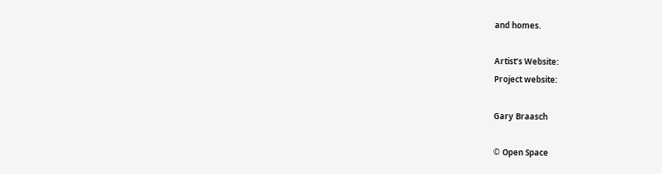and homes.

Artist’s Website:
Project website:

Gary Braasch

© Open Space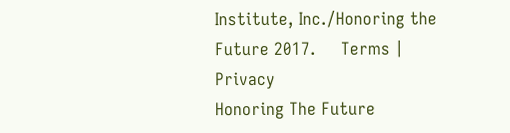Institute, Inc./Honoring the Future 2017.     Terms | Privacy
Honoring The Future